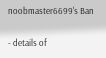noobmaster6699's Ban

- details of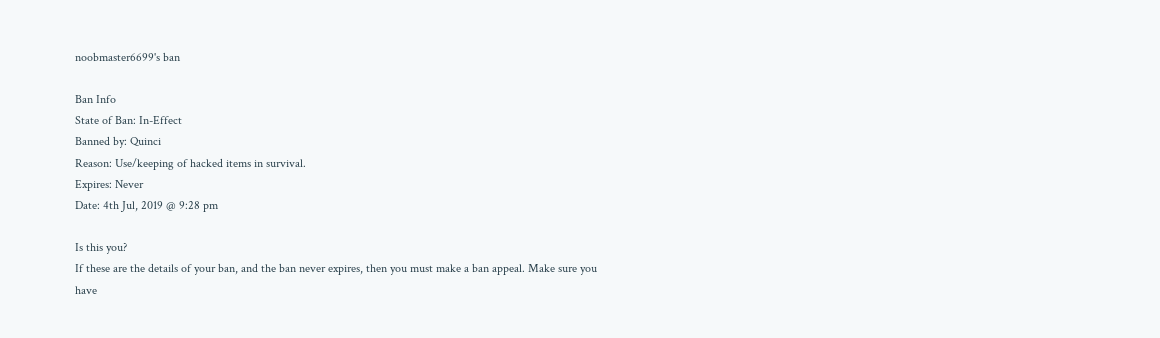noobmaster6699's ban

Ban Info
State of Ban: In-Effect
Banned by: Quinci
Reason: Use/keeping of hacked items in survival.
Expires: Never
Date: 4th Jul, 2019 @ 9:28 pm

Is this you?
If these are the details of your ban, and the ban never expires, then you must make a ban appeal. Make sure you have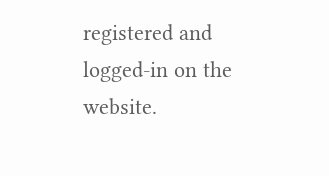registered and logged-in on the website.